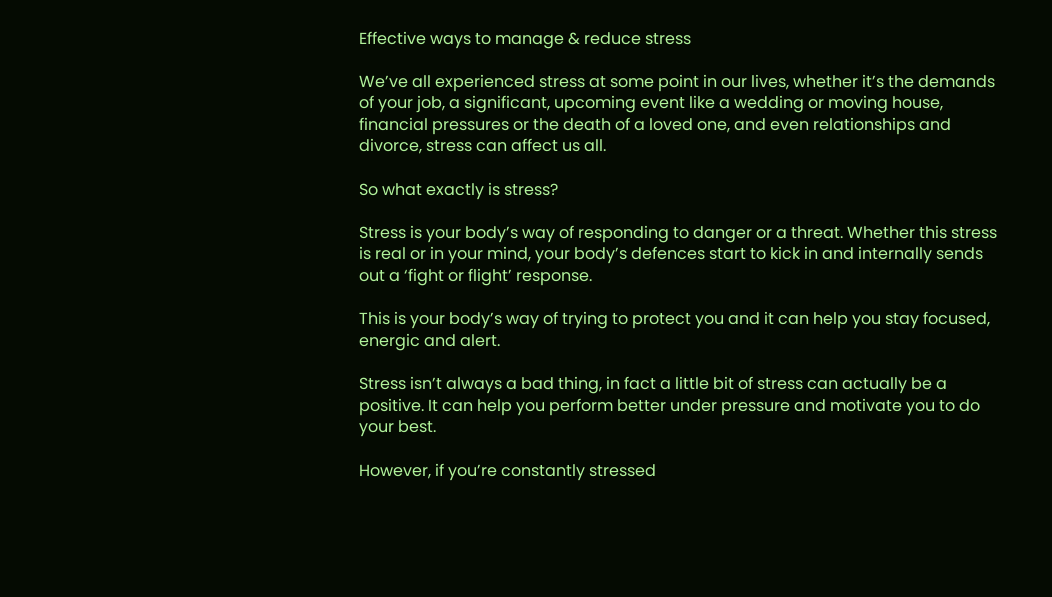Effective ways to manage & reduce stress

We’ve all experienced stress at some point in our lives, whether it’s the demands of your job, a significant, upcoming event like a wedding or moving house, financial pressures or the death of a loved one, and even relationships and divorce, stress can affect us all.

So what exactly is stress?

Stress is your body’s way of responding to danger or a threat. Whether this stress is real or in your mind, your body’s defences start to kick in and internally sends out a ‘fight or flight’ response.

This is your body’s way of trying to protect you and it can help you stay focused, energic and alert.

Stress isn’t always a bad thing, in fact a little bit of stress can actually be a positive. It can help you perform better under pressure and motivate you to do your best.

However, if you’re constantly stressed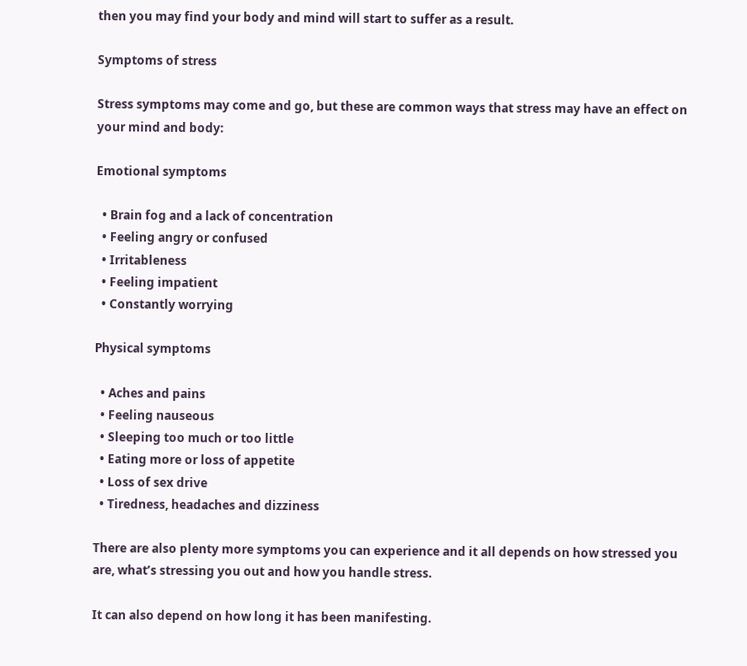then you may find your body and mind will start to suffer as a result.

Symptoms of stress

Stress symptoms may come and go, but these are common ways that stress may have an effect on your mind and body:

Emotional symptoms

  • Brain fog and a lack of concentration
  • Feeling angry or confused
  • Irritableness
  • Feeling impatient
  • Constantly worrying

Physical symptoms

  • Aches and pains
  • Feeling nauseous
  • Sleeping too much or too little
  • Eating more or loss of appetite
  • Loss of sex drive
  • Tiredness, headaches and dizziness

There are also plenty more symptoms you can experience and it all depends on how stressed you are, what’s stressing you out and how you handle stress.

It can also depend on how long it has been manifesting.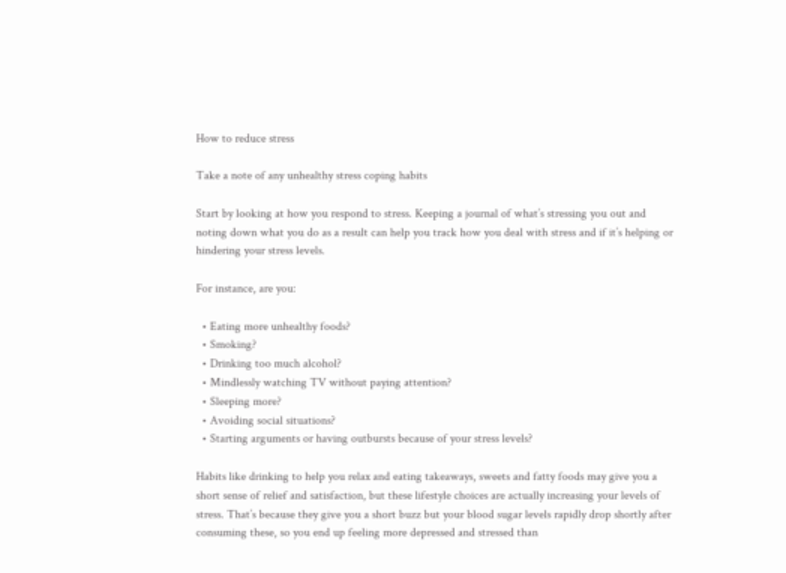How to reduce stress

Take a note of any unhealthy stress coping habits

Start by looking at how you respond to stress. Keeping a journal of what’s stressing you out and noting down what you do as a result can help you track how you deal with stress and if it’s helping or hindering your stress levels.

For instance, are you:

  • Eating more unhealthy foods?
  • Smoking?
  • Drinking too much alcohol?
  • Mindlessly watching TV without paying attention?
  • Sleeping more?
  • Avoiding social situations?
  • Starting arguments or having outbursts because of your stress levels?

Habits like drinking to help you relax and eating takeaways, sweets and fatty foods may give you a short sense of relief and satisfaction, but these lifestyle choices are actually increasing your levels of stress. That’s because they give you a short buzz but your blood sugar levels rapidly drop shortly after consuming these, so you end up feeling more depressed and stressed than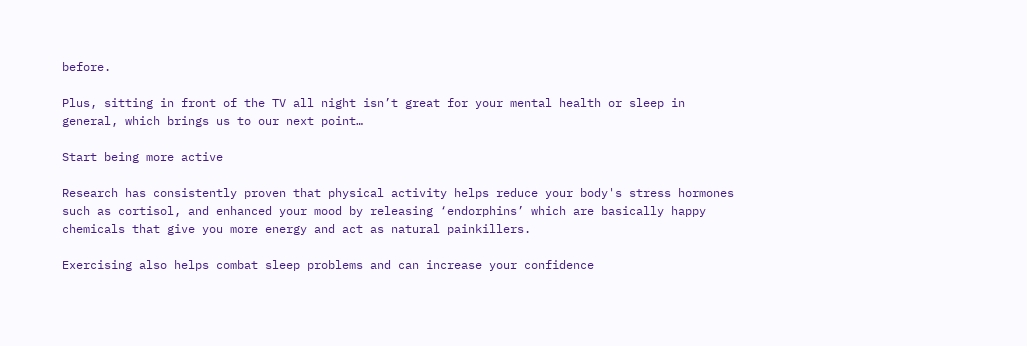before.

Plus, sitting in front of the TV all night isn’t great for your mental health or sleep in general, which brings us to our next point…

Start being more active

Research has consistently proven that physical activity helps reduce your body's stress hormones such as cortisol, and enhanced your mood by releasing ‘endorphins’ which are basically happy chemicals that give you more energy and act as natural painkillers.

Exercising also helps combat sleep problems and can increase your confidence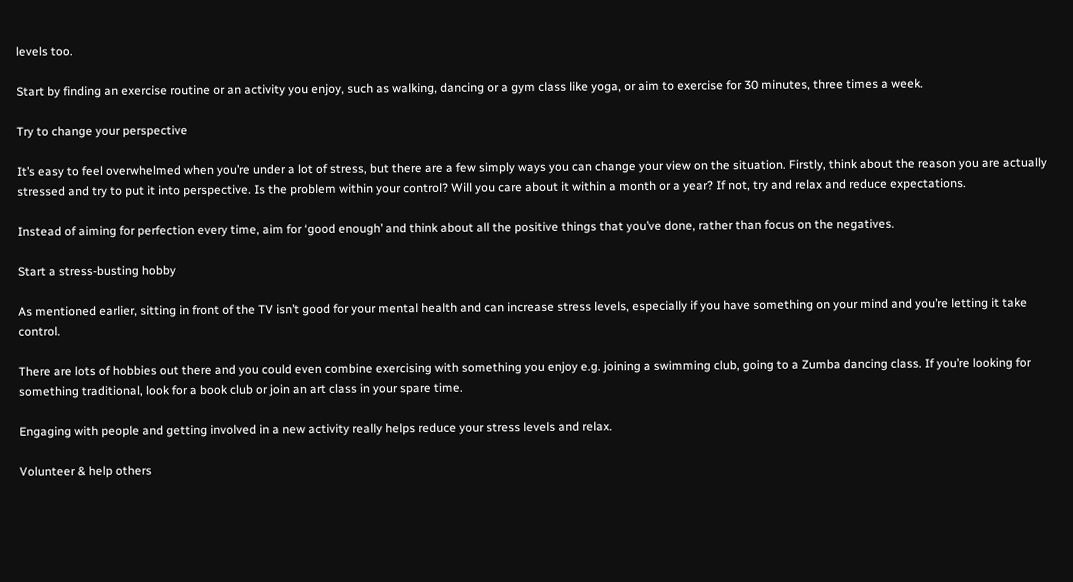levels too.

Start by finding an exercise routine or an activity you enjoy, such as walking, dancing or a gym class like yoga, or aim to exercise for 30 minutes, three times a week.

Try to change your perspective

It’s easy to feel overwhelmed when you’re under a lot of stress, but there are a few simply ways you can change your view on the situation. Firstly, think about the reason you are actually stressed and try to put it into perspective. Is the problem within your control? Will you care about it within a month or a year? If not, try and relax and reduce expectations.

Instead of aiming for perfection every time, aim for ‘good enough’ and think about all the positive things that you’ve done, rather than focus on the negatives.

Start a stress-busting hobby

As mentioned earlier, sitting in front of the TV isn’t good for your mental health and can increase stress levels, especially if you have something on your mind and you’re letting it take control.

There are lots of hobbies out there and you could even combine exercising with something you enjoy e.g. joining a swimming club, going to a Zumba dancing class. If you’re looking for something traditional, look for a book club or join an art class in your spare time.

Engaging with people and getting involved in a new activity really helps reduce your stress levels and relax.

Volunteer & help others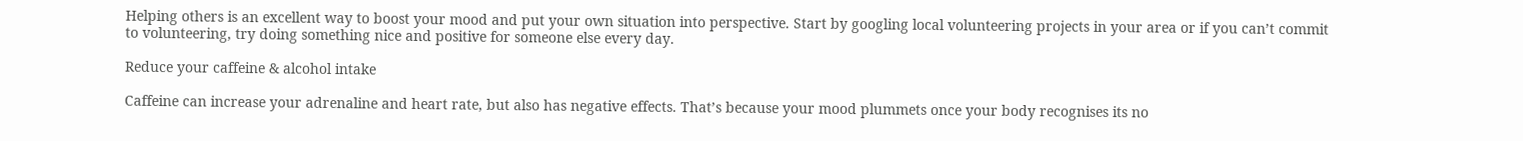Helping others is an excellent way to boost your mood and put your own situation into perspective. Start by googling local volunteering projects in your area or if you can’t commit to volunteering, try doing something nice and positive for someone else every day.

Reduce your caffeine & alcohol intake

Caffeine can increase your adrenaline and heart rate, but also has negative effects. That’s because your mood plummets once your body recognises its no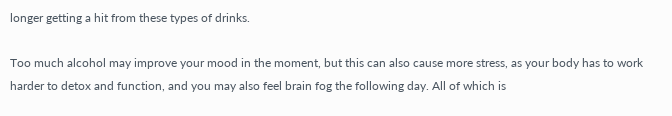longer getting a hit from these types of drinks.

Too much alcohol may improve your mood in the moment, but this can also cause more stress, as your body has to work harder to detox and function, and you may also feel brain fog the following day. All of which is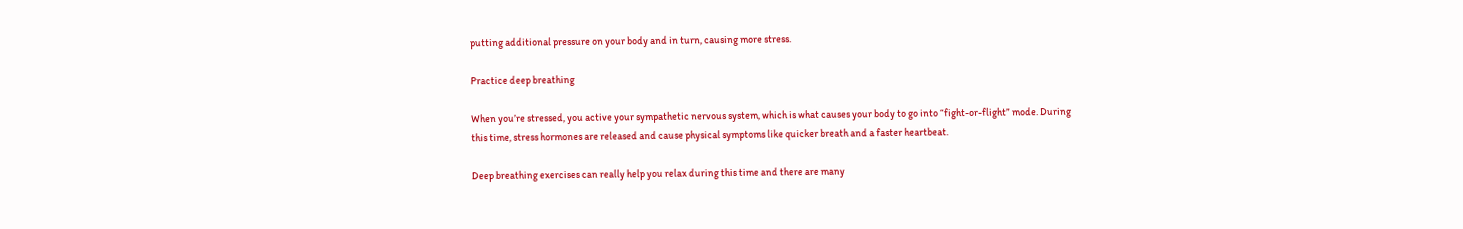putting additional pressure on your body and in turn, causing more stress.

Practice deep breathing

When you’re stressed, you active your sympathetic nervous system, which is what causes your body to go into “fight-or-flight” mode. During this time, stress hormones are released and cause physical symptoms like quicker breath and a faster heartbeat.

Deep breathing exercises can really help you relax during this time and there are many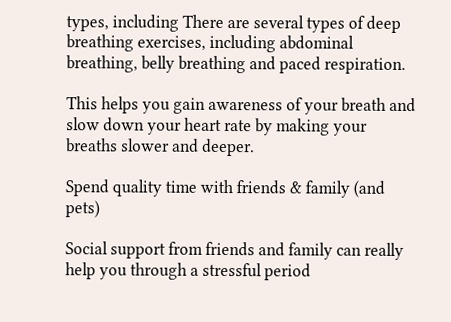types, including There are several types of deep breathing exercises, including abdominal breathing, belly breathing and paced respiration.

This helps you gain awareness of your breath and slow down your heart rate by making your breaths slower and deeper.

Spend quality time with friends & family (and pets)

Social support from friends and family can really help you through a stressful period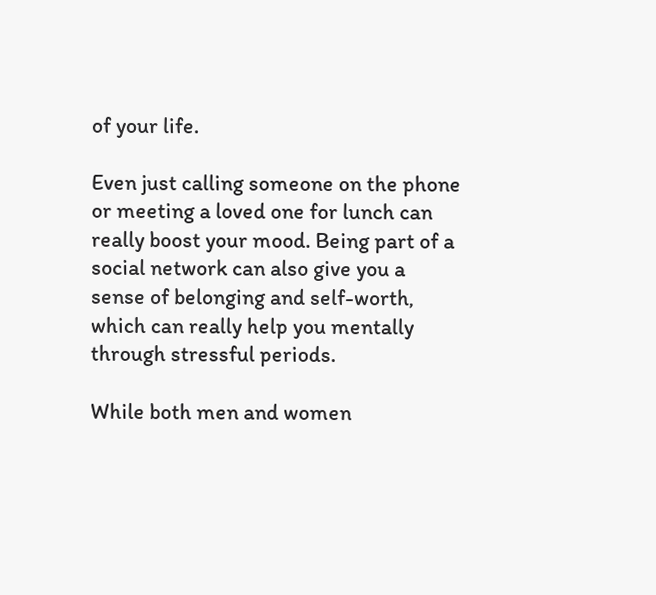of your life.

Even just calling someone on the phone or meeting a loved one for lunch can really boost your mood. Being part of a social network can also give you a sense of belonging and self-worth, which can really help you mentally through stressful periods.

While both men and women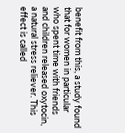benefit from this, a study found that for women in particular who spent time with friends and children released oxytocin, a natural stress reliever. This effect is called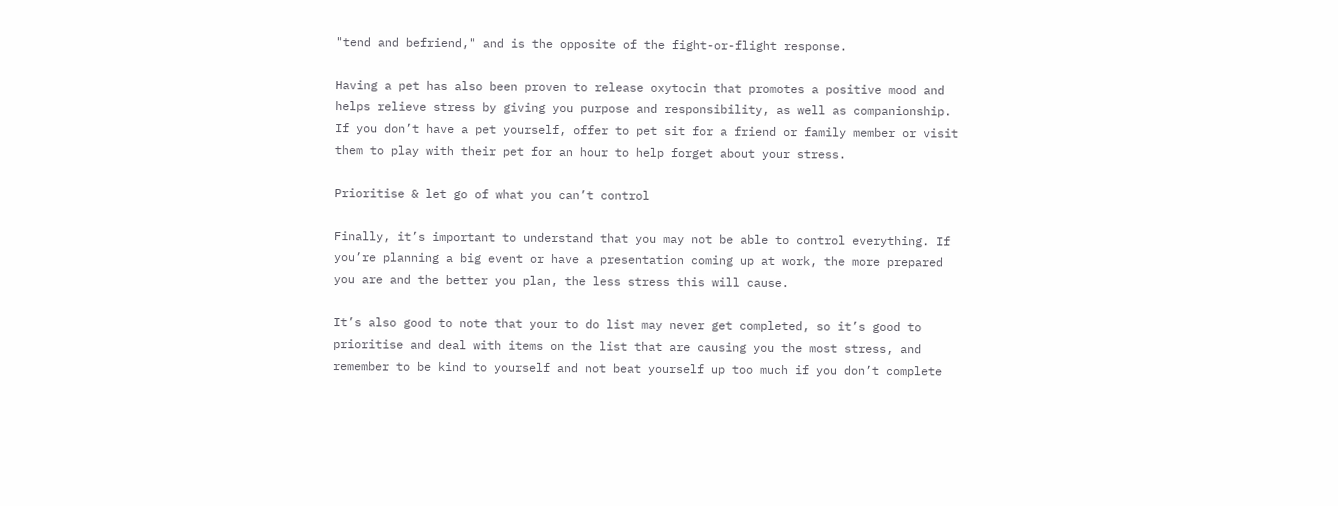"tend and befriend," and is the opposite of the fight-or-flight response.

Having a pet has also been proven to release oxytocin that promotes a positive mood and helps relieve stress by giving you purpose and responsibility, as well as companionship. If you don’t have a pet yourself, offer to pet sit for a friend or family member or visit them to play with their pet for an hour to help forget about your stress.

Prioritise & let go of what you can’t control

Finally, it’s important to understand that you may not be able to control everything. If you’re planning a big event or have a presentation coming up at work, the more prepared you are and the better you plan, the less stress this will cause.

It’s also good to note that your to do list may never get completed, so it’s good to prioritise and deal with items on the list that are causing you the most stress, and remember to be kind to yourself and not beat yourself up too much if you don’t complete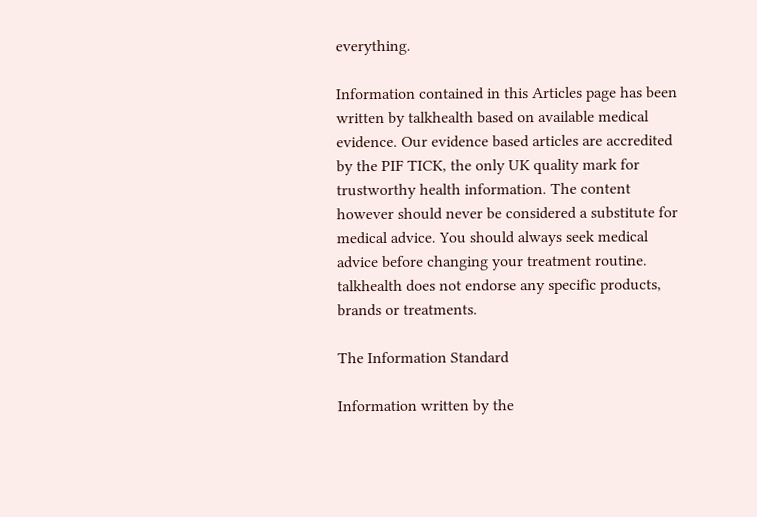everything.

Information contained in this Articles page has been written by talkhealth based on available medical evidence. Our evidence based articles are accredited by the PIF TICK, the only UK quality mark for trustworthy health information. The content however should never be considered a substitute for medical advice. You should always seek medical advice before changing your treatment routine. talkhealth does not endorse any specific products, brands or treatments.

The Information Standard

Information written by the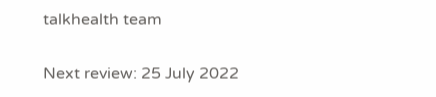talkhealth team

Next review: 25 July 2022